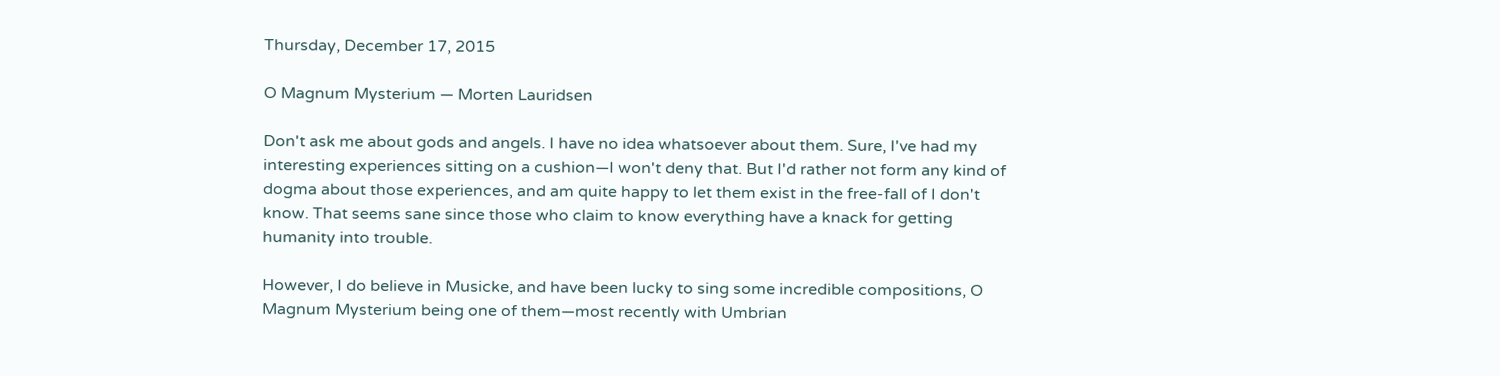Thursday, December 17, 2015

O Magnum Mysterium — Morten Lauridsen

Don't ask me about gods and angels. I have no idea whatsoever about them. Sure, I've had my interesting experiences sitting on a cushion—I won't deny that. But I'd rather not form any kind of dogma about those experiences, and am quite happy to let them exist in the free-fall of I don't know. That seems sane since those who claim to know everything have a knack for getting humanity into trouble.

However, I do believe in Musicke, and have been lucky to sing some incredible compositions, O Magnum Mysterium being one of them—most recently with Umbrian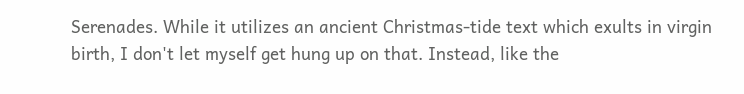Serenades. While it utilizes an ancient Christmas-tide text which exults in virgin birth, I don't let myself get hung up on that. Instead, like the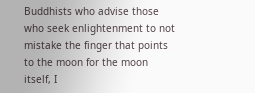Buddhists who advise those who seek enlightenment to not mistake the finger that points to the moon for the moon itself, I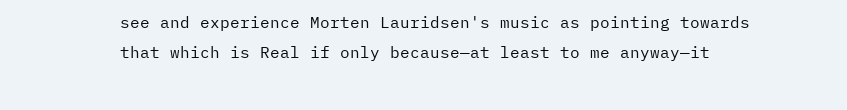see and experience Morten Lauridsen's music as pointing towards that which is Real if only because—at least to me anyway—it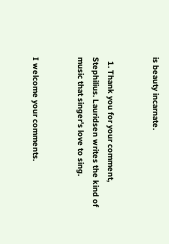is beauty incarnate.


  1. Thank you for your comment, Stephilius. Lauridsen writes the kind of music that singer's love to sing.


I welcome your comments.